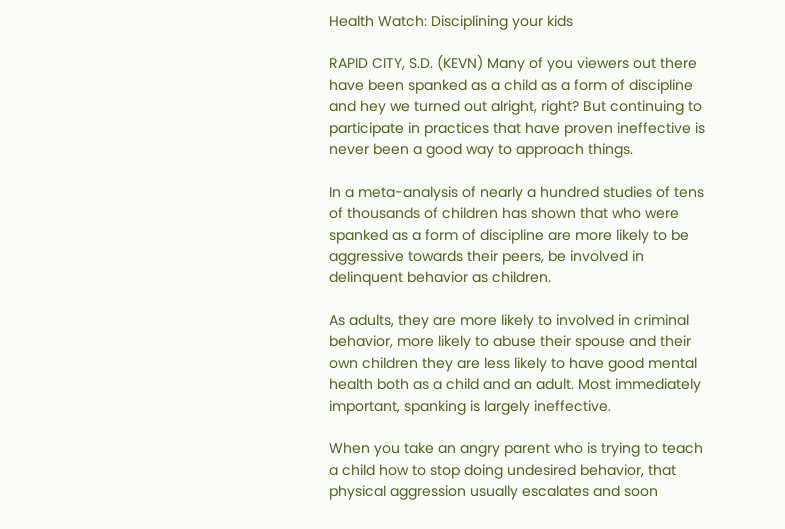Health Watch: Disciplining your kids

RAPID CITY, S.D. (KEVN) Many of you viewers out there have been spanked as a child as a form of discipline and hey we turned out alright, right? But continuing to participate in practices that have proven ineffective is never been a good way to approach things.

In a meta-analysis of nearly a hundred studies of tens of thousands of children has shown that who were spanked as a form of discipline are more likely to be aggressive towards their peers, be involved in delinquent behavior as children.

As adults, they are more likely to involved in criminal behavior, more likely to abuse their spouse and their own children they are less likely to have good mental health both as a child and an adult. Most immediately important, spanking is largely ineffective.

When you take an angry parent who is trying to teach a child how to stop doing undesired behavior, that physical aggression usually escalates and soon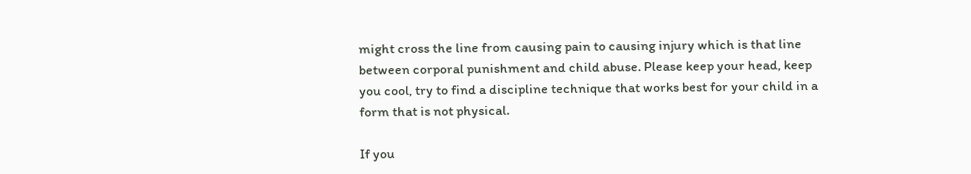might cross the line from causing pain to causing injury which is that line between corporal punishment and child abuse. Please keep your head, keep you cool, try to find a discipline technique that works best for your child in a form that is not physical.

If you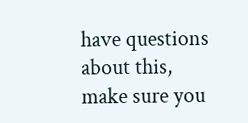have questions about this, make sure you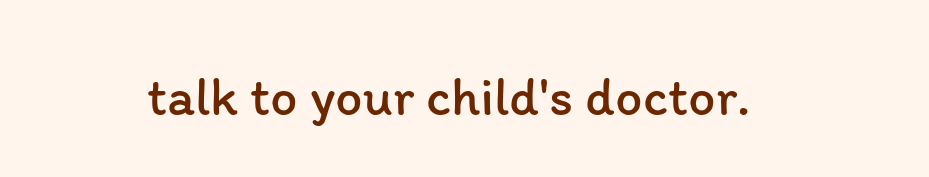talk to your child's doctor.